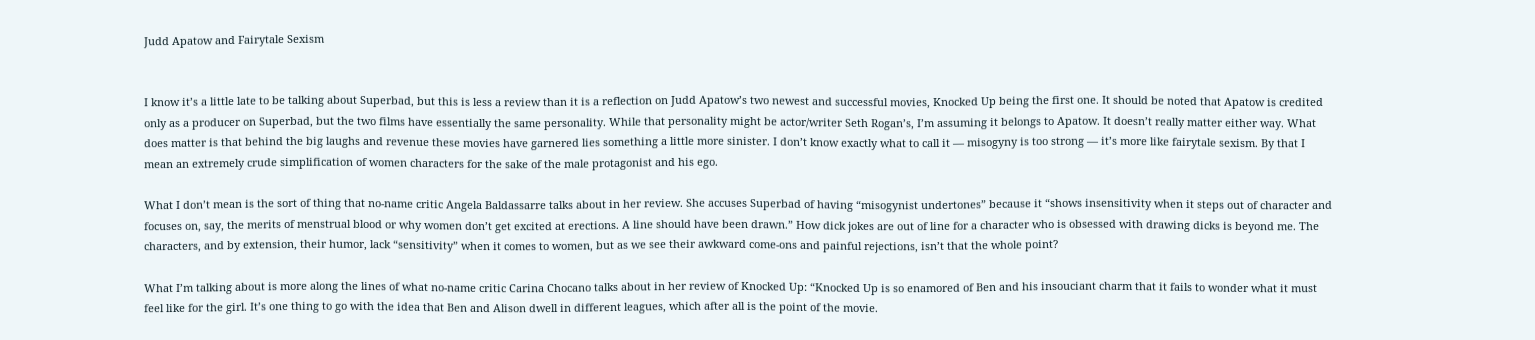Judd Apatow and Fairytale Sexism


I know it’s a little late to be talking about Superbad, but this is less a review than it is a reflection on Judd Apatow’s two newest and successful movies, Knocked Up being the first one. It should be noted that Apatow is credited only as a producer on Superbad, but the two films have essentially the same personality. While that personality might be actor/writer Seth Rogan’s, I’m assuming it belongs to Apatow. It doesn’t really matter either way. What does matter is that behind the big laughs and revenue these movies have garnered lies something a little more sinister. I don’t know exactly what to call it — misogyny is too strong — it’s more like fairytale sexism. By that I mean an extremely crude simplification of women characters for the sake of the male protagonist and his ego.

What I don’t mean is the sort of thing that no-name critic Angela Baldassarre talks about in her review. She accuses Superbad of having “misogynist undertones” because it “shows insensitivity when it steps out of character and focuses on, say, the merits of menstrual blood or why women don’t get excited at erections. A line should have been drawn.” How dick jokes are out of line for a character who is obsessed with drawing dicks is beyond me. The characters, and by extension, their humor, lack “sensitivity” when it comes to women, but as we see their awkward come-ons and painful rejections, isn’t that the whole point?

What I’m talking about is more along the lines of what no-name critic Carina Chocano talks about in her review of Knocked Up: “Knocked Up is so enamored of Ben and his insouciant charm that it fails to wonder what it must feel like for the girl. It’s one thing to go with the idea that Ben and Alison dwell in different leagues, which after all is the point of the movie.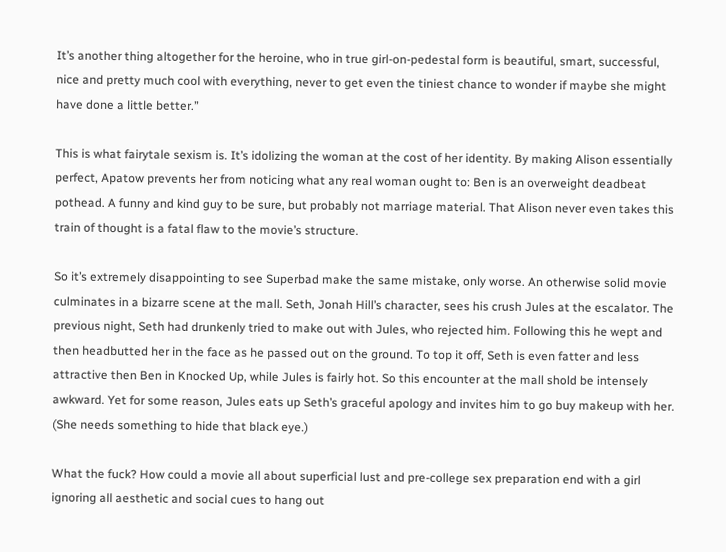It’s another thing altogether for the heroine, who in true girl-on-pedestal form is beautiful, smart, successful, nice and pretty much cool with everything, never to get even the tiniest chance to wonder if maybe she might have done a little better.”

This is what fairytale sexism is. It’s idolizing the woman at the cost of her identity. By making Alison essentially perfect, Apatow prevents her from noticing what any real woman ought to: Ben is an overweight deadbeat pothead. A funny and kind guy to be sure, but probably not marriage material. That Alison never even takes this train of thought is a fatal flaw to the movie’s structure.

So it’s extremely disappointing to see Superbad make the same mistake, only worse. An otherwise solid movie culminates in a bizarre scene at the mall. Seth, Jonah Hill’s character, sees his crush Jules at the escalator. The previous night, Seth had drunkenly tried to make out with Jules, who rejected him. Following this he wept and then headbutted her in the face as he passed out on the ground. To top it off, Seth is even fatter and less attractive then Ben in Knocked Up, while Jules is fairly hot. So this encounter at the mall shold be intensely awkward. Yet for some reason, Jules eats up Seth’s graceful apology and invites him to go buy makeup with her. (She needs something to hide that black eye.)

What the fuck? How could a movie all about superficial lust and pre-college sex preparation end with a girl ignoring all aesthetic and social cues to hang out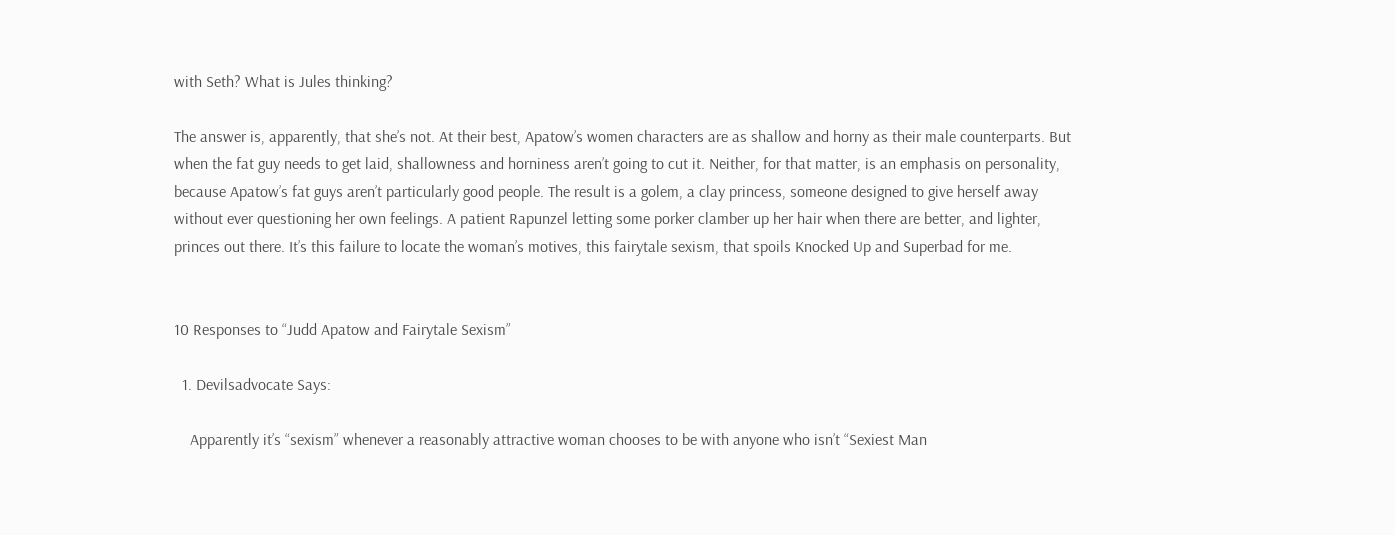with Seth? What is Jules thinking?

The answer is, apparently, that she’s not. At their best, Apatow’s women characters are as shallow and horny as their male counterparts. But when the fat guy needs to get laid, shallowness and horniness aren’t going to cut it. Neither, for that matter, is an emphasis on personality, because Apatow’s fat guys aren’t particularly good people. The result is a golem, a clay princess, someone designed to give herself away without ever questioning her own feelings. A patient Rapunzel letting some porker clamber up her hair when there are better, and lighter, princes out there. It’s this failure to locate the woman’s motives, this fairytale sexism, that spoils Knocked Up and Superbad for me.


10 Responses to “Judd Apatow and Fairytale Sexism”

  1. Devilsadvocate Says:

    Apparently it’s “sexism” whenever a reasonably attractive woman chooses to be with anyone who isn’t “Sexiest Man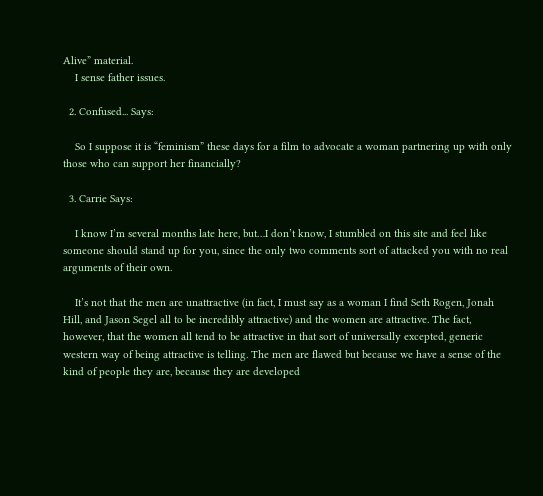Alive” material.
    I sense father issues.

  2. Confused... Says:

    So I suppose it is “feminism” these days for a film to advocate a woman partnering up with only those who can support her financially?

  3. Carrie Says:

    I know I’m several months late here, but…I don’t know, I stumbled on this site and feel like someone should stand up for you, since the only two comments sort of attacked you with no real arguments of their own.

    It’s not that the men are unattractive (in fact, I must say as a woman I find Seth Rogen, Jonah Hill, and Jason Segel all to be incredibly attractive) and the women are attractive. The fact, however, that the women all tend to be attractive in that sort of universally excepted, generic western way of being attractive is telling. The men are flawed but because we have a sense of the kind of people they are, because they are developed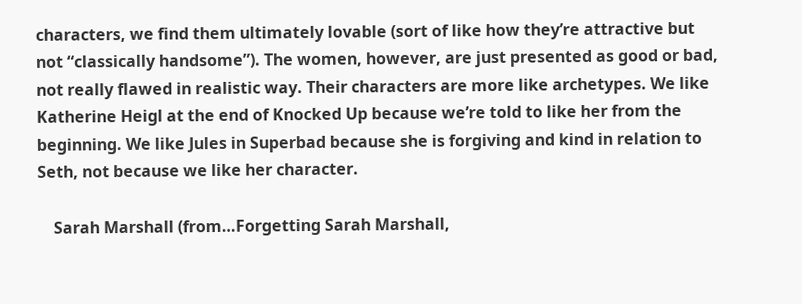characters, we find them ultimately lovable (sort of like how they’re attractive but not “classically handsome”). The women, however, are just presented as good or bad, not really flawed in realistic way. Their characters are more like archetypes. We like Katherine Heigl at the end of Knocked Up because we’re told to like her from the beginning. We like Jules in Superbad because she is forgiving and kind in relation to Seth, not because we like her character.

    Sarah Marshall (from…Forgetting Sarah Marshall,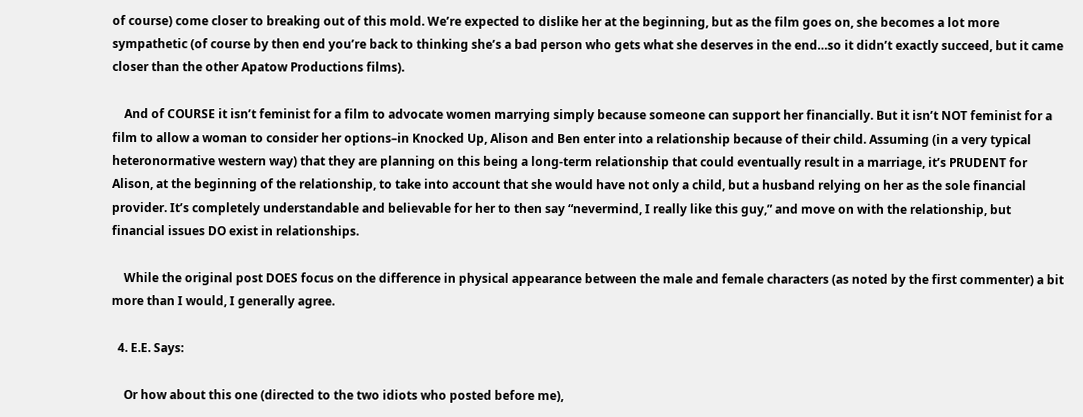of course) come closer to breaking out of this mold. We’re expected to dislike her at the beginning, but as the film goes on, she becomes a lot more sympathetic (of course by then end you’re back to thinking she’s a bad person who gets what she deserves in the end…so it didn’t exactly succeed, but it came closer than the other Apatow Productions films).

    And of COURSE it isn’t feminist for a film to advocate women marrying simply because someone can support her financially. But it isn’t NOT feminist for a film to allow a woman to consider her options–in Knocked Up, Alison and Ben enter into a relationship because of their child. Assuming (in a very typical heteronormative western way) that they are planning on this being a long-term relationship that could eventually result in a marriage, it’s PRUDENT for Alison, at the beginning of the relationship, to take into account that she would have not only a child, but a husband relying on her as the sole financial provider. It’s completely understandable and believable for her to then say “nevermind, I really like this guy,” and move on with the relationship, but financial issues DO exist in relationships.

    While the original post DOES focus on the difference in physical appearance between the male and female characters (as noted by the first commenter) a bit more than I would, I generally agree.

  4. E.E. Says:

    Or how about this one (directed to the two idiots who posted before me),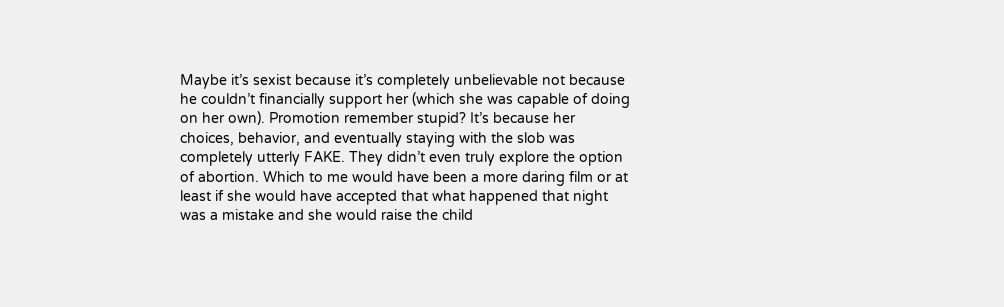Maybe it’s sexist because it’s completely unbelievable not because he couldn’t financially support her (which she was capable of doing on her own). Promotion remember stupid? It’s because her choices, behavior, and eventually staying with the slob was completely utterly FAKE. They didn’t even truly explore the option of abortion. Which to me would have been a more daring film or at least if she would have accepted that what happened that night was a mistake and she would raise the child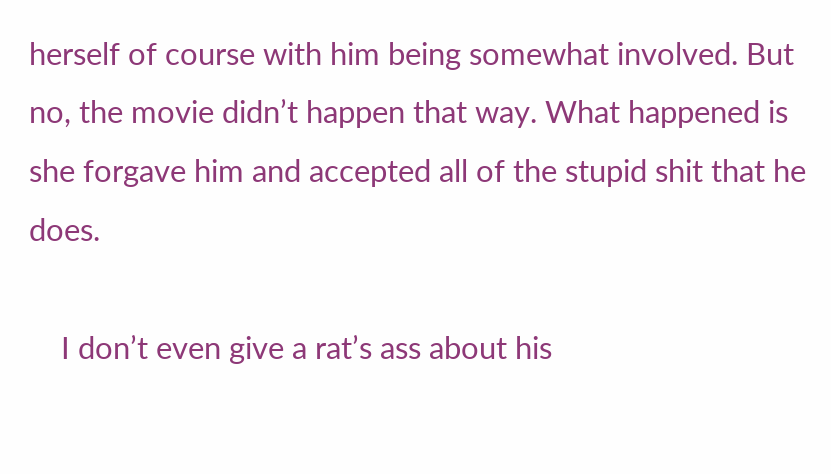herself of course with him being somewhat involved. But no, the movie didn’t happen that way. What happened is she forgave him and accepted all of the stupid shit that he does.

    I don’t even give a rat’s ass about his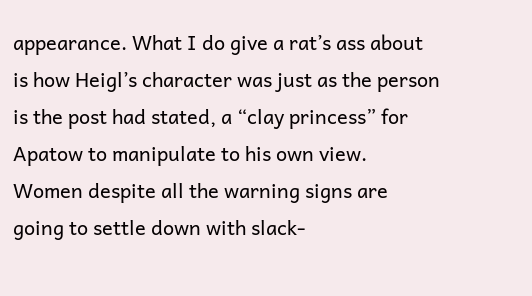appearance. What I do give a rat’s ass about is how Heigl’s character was just as the person is the post had stated, a “clay princess” for Apatow to manipulate to his own view. Women despite all the warning signs are going to settle down with slack-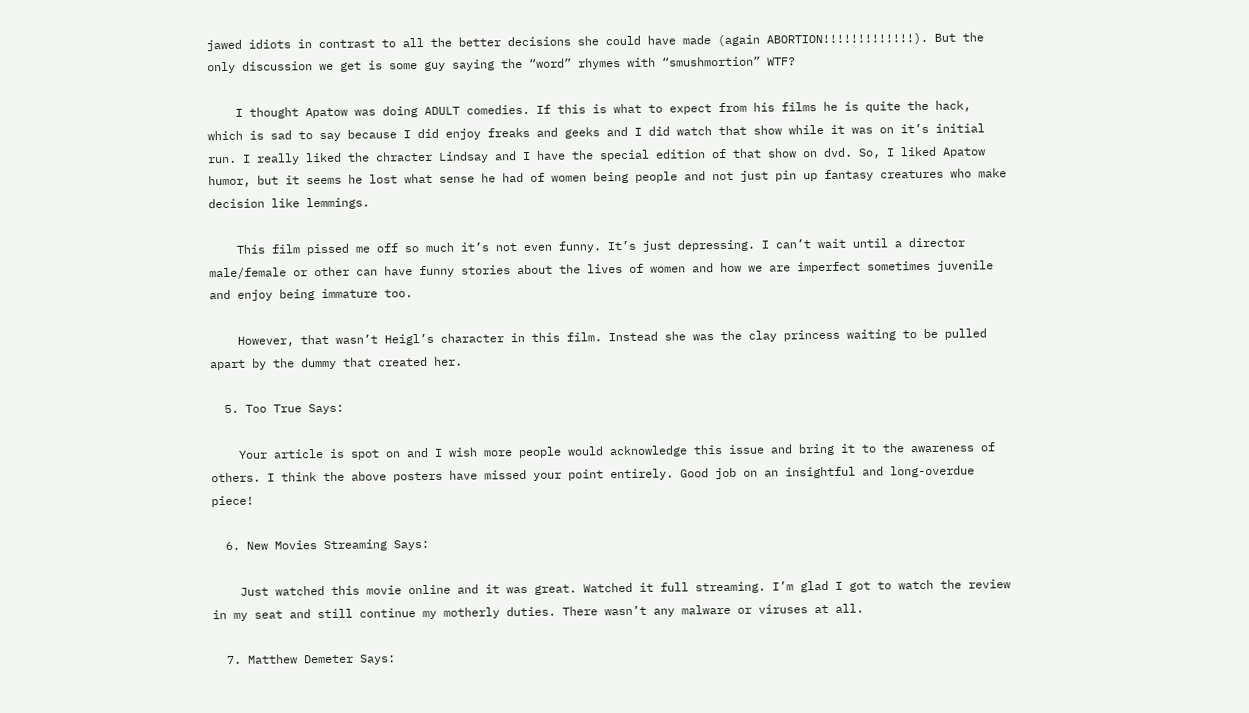jawed idiots in contrast to all the better decisions she could have made (again ABORTION!!!!!!!!!!!!!). But the only discussion we get is some guy saying the “word” rhymes with “smushmortion” WTF?

    I thought Apatow was doing ADULT comedies. If this is what to expect from his films he is quite the hack, which is sad to say because I did enjoy freaks and geeks and I did watch that show while it was on it’s initial run. I really liked the chracter Lindsay and I have the special edition of that show on dvd. So, I liked Apatow humor, but it seems he lost what sense he had of women being people and not just pin up fantasy creatures who make decision like lemmings.

    This film pissed me off so much it’s not even funny. It’s just depressing. I can’t wait until a director male/female or other can have funny stories about the lives of women and how we are imperfect sometimes juvenile and enjoy being immature too.

    However, that wasn’t Heigl’s character in this film. Instead she was the clay princess waiting to be pulled apart by the dummy that created her.

  5. Too True Says:

    Your article is spot on and I wish more people would acknowledge this issue and bring it to the awareness of others. I think the above posters have missed your point entirely. Good job on an insightful and long-overdue piece!

  6. New Movies Streaming Says:

    Just watched this movie online and it was great. Watched it full streaming. I’m glad I got to watch the review in my seat and still continue my motherly duties. There wasn’t any malware or viruses at all.

  7. Matthew Demeter Says: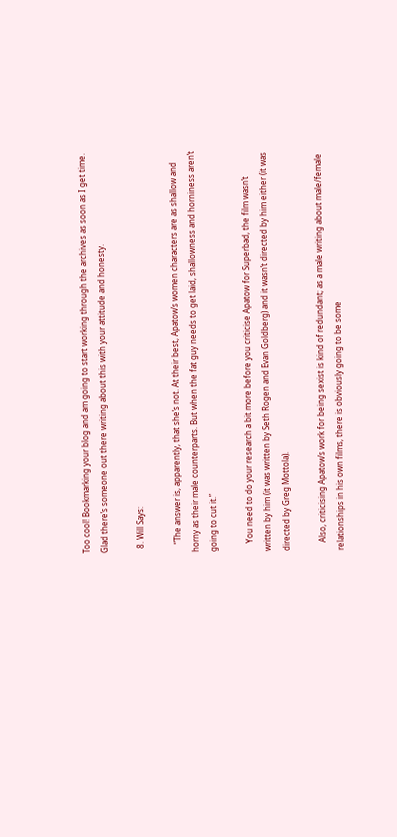Too cool! Bookmarking your blog and am going to start working through the archives as soon as I get time. Glad there’s someone out there writing about this with your attitude and honesty.

  8. Will Says:

    “The answer is, apparently, that she’s not. At their best, Apatow’s women characters are as shallow and horny as their male counterparts. But when the fat guy needs to get laid, shallowness and horniness aren’t going to cut it.”

    You need to do your research a bit more before you criticise Apatow for Superbad, the film wasn’t written by him (it was written by Seth Rogen and Evan Goldberg) and it wasn’t directed by him either (it was directed by Greg Mottola).

    Also, criticising Apatow’s work for being sexist is kind of redundant; as a male writing about male/female relationships in his own films, there is obviously going to be some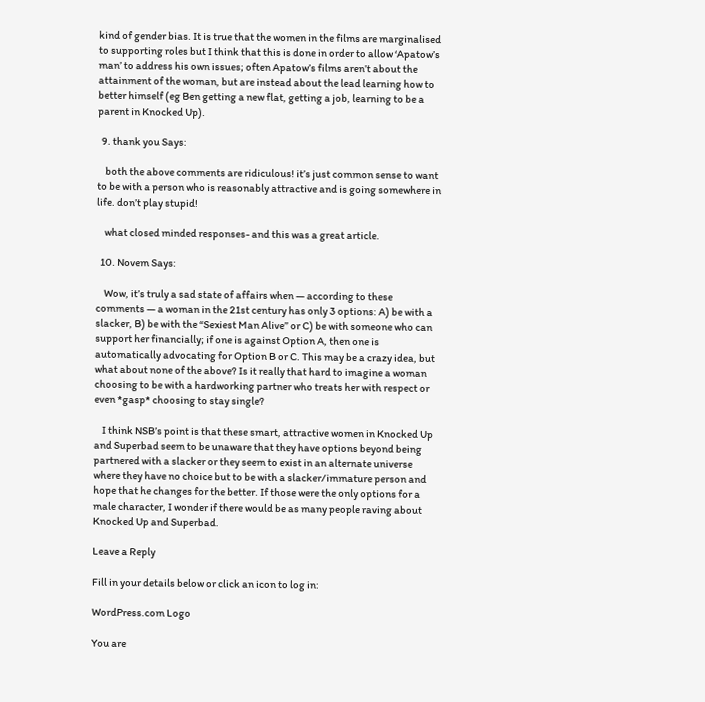kind of gender bias. It is true that the women in the films are marginalised to supporting roles but I think that this is done in order to allow ‘Apatow’s man’ to address his own issues; often Apatow’s films aren’t about the attainment of the woman, but are instead about the lead learning how to better himself (eg Ben getting a new flat, getting a job, learning to be a parent in Knocked Up).

  9. thank you Says:

    both the above comments are ridiculous! it’s just common sense to want to be with a person who is reasonably attractive and is going somewhere in life. don’t play stupid!

    what closed minded responses- and this was a great article.

  10. Novem Says:

    Wow, it’s truly a sad state of affairs when — according to these comments — a woman in the 21st century has only 3 options: A) be with a slacker, B) be with the “Sexiest Man Alive” or C) be with someone who can support her financially; if one is against Option A, then one is automatically advocating for Option B or C. This may be a crazy idea, but what about none of the above? Is it really that hard to imagine a woman choosing to be with a hardworking partner who treats her with respect or even *gasp* choosing to stay single?

    I think NSB’s point is that these smart, attractive women in Knocked Up and Superbad seem to be unaware that they have options beyond being partnered with a slacker or they seem to exist in an alternate universe where they have no choice but to be with a slacker/immature person and hope that he changes for the better. If those were the only options for a male character, I wonder if there would be as many people raving about Knocked Up and Superbad.

Leave a Reply

Fill in your details below or click an icon to log in:

WordPress.com Logo

You are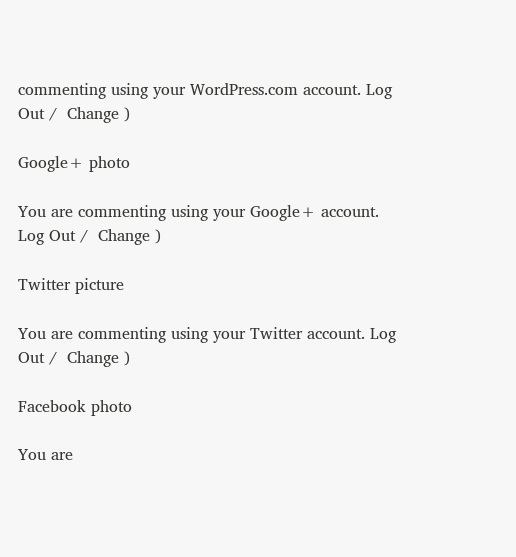commenting using your WordPress.com account. Log Out /  Change )

Google+ photo

You are commenting using your Google+ account. Log Out /  Change )

Twitter picture

You are commenting using your Twitter account. Log Out /  Change )

Facebook photo

You are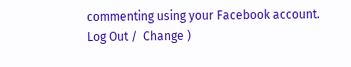commenting using your Facebook account. Log Out /  Change )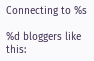Connecting to %s

%d bloggers like this: